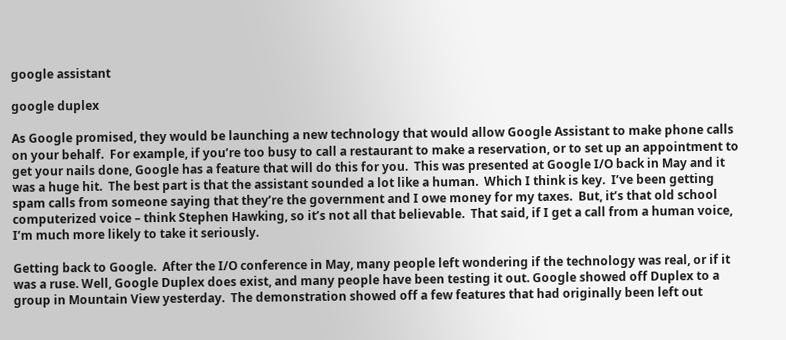google assistant

google duplex

As Google promised, they would be launching a new technology that would allow Google Assistant to make phone calls on your behalf.  For example, if you’re too busy to call a restaurant to make a reservation, or to set up an appointment to get your nails done, Google has a feature that will do this for you.  This was presented at Google I/O back in May and it was a huge hit.  The best part is that the assistant sounded a lot like a human.  Which I think is key.  I’ve been getting spam calls from someone saying that they’re the government and I owe money for my taxes.  But, it’s that old school computerized voice – think Stephen Hawking, so it’s not all that believable.  That said, if I get a call from a human voice, I’m much more likely to take it seriously.

Getting back to Google.  After the I/O conference in May, many people left wondering if the technology was real, or if it was a ruse. Well, Google Duplex does exist, and many people have been testing it out. Google showed off Duplex to a group in Mountain View yesterday.  The demonstration showed off a few features that had originally been left out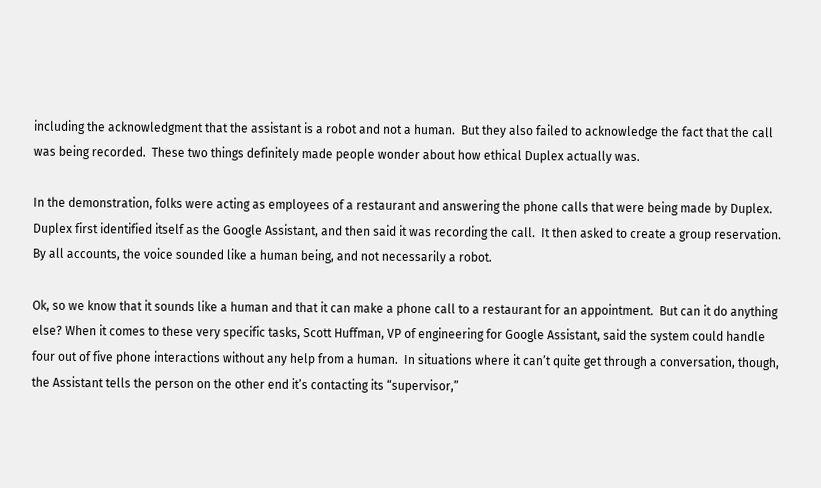including the acknowledgment that the assistant is a robot and not a human.  But they also failed to acknowledge the fact that the call was being recorded.  These two things definitely made people wonder about how ethical Duplex actually was.

In the demonstration, folks were acting as employees of a restaurant and answering the phone calls that were being made by Duplex.  Duplex first identified itself as the Google Assistant, and then said it was recording the call.  It then asked to create a group reservation.  By all accounts, the voice sounded like a human being, and not necessarily a robot.

Ok, so we know that it sounds like a human and that it can make a phone call to a restaurant for an appointment.  But can it do anything else? When it comes to these very specific tasks, Scott Huffman, VP of engineering for Google Assistant, said the system could handle four out of five phone interactions without any help from a human.  In situations where it can’t quite get through a conversation, though, the Assistant tells the person on the other end it’s contacting its “supervisor,”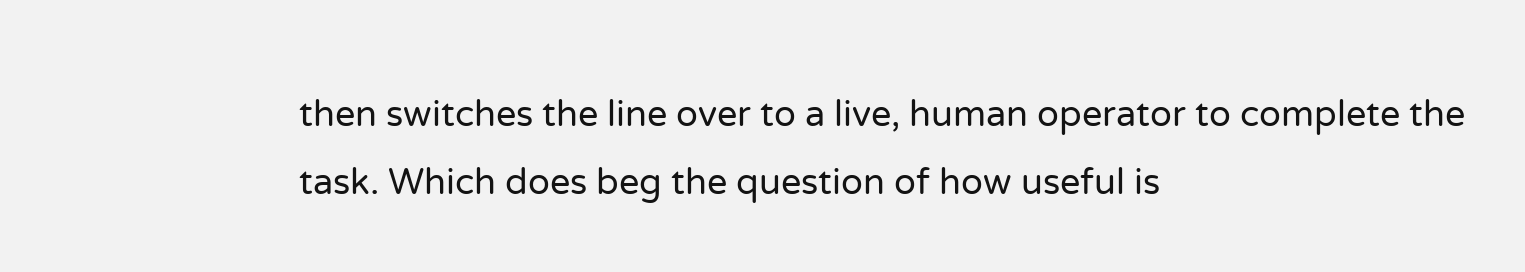then switches the line over to a live, human operator to complete the task. Which does beg the question of how useful is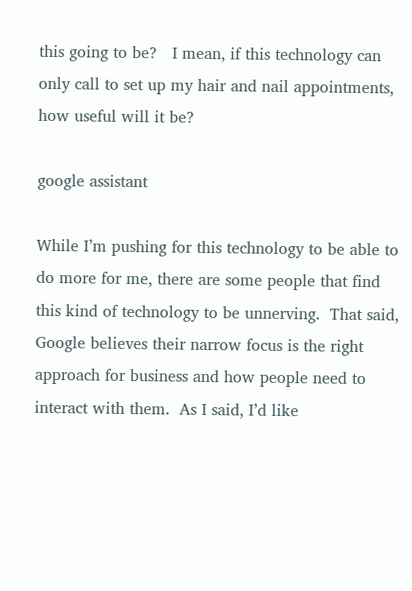this going to be?   I mean, if this technology can only call to set up my hair and nail appointments, how useful will it be?

google assistant

While I’m pushing for this technology to be able to do more for me, there are some people that find this kind of technology to be unnerving.  That said, Google believes their narrow focus is the right approach for business and how people need to interact with them.  As I said, I’d like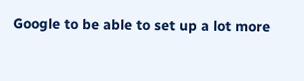Google to be able to set up a lot more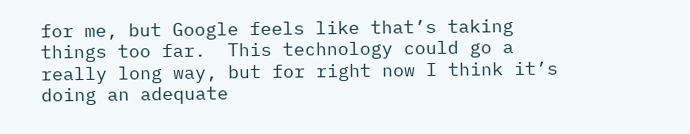for me, but Google feels like that’s taking things too far.  This technology could go a really long way, but for right now I think it’s doing an adequate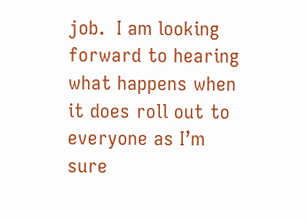job.  I am looking forward to hearing what happens when it does roll out to everyone as I’m sure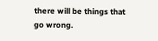there will be things that go wrong.